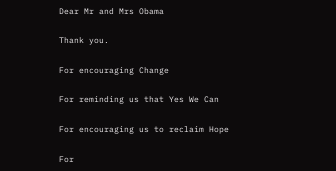Dear Mr and Mrs Obama

Thank you.

For encouraging Change

For reminding us that Yes We Can

For encouraging us to reclaim Hope

For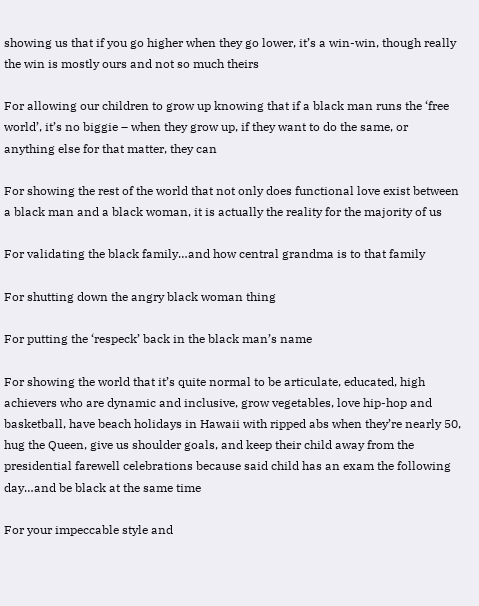showing us that if you go higher when they go lower, it’s a win-win, though really the win is mostly ours and not so much theirs

For allowing our children to grow up knowing that if a black man runs the ‘free world’, it’s no biggie – when they grow up, if they want to do the same, or anything else for that matter, they can

For showing the rest of the world that not only does functional love exist between a black man and a black woman, it is actually the reality for the majority of us

For validating the black family…and how central grandma is to that family

For shutting down the angry black woman thing

For putting the ‘respeck’ back in the black man’s name

For showing the world that it’s quite normal to be articulate, educated, high achievers who are dynamic and inclusive, grow vegetables, love hip-hop and basketball, have beach holidays in Hawaii with ripped abs when they’re nearly 50, hug the Queen, give us shoulder goals, and keep their child away from the presidential farewell celebrations because said child has an exam the following day…and be black at the same time

For your impeccable style and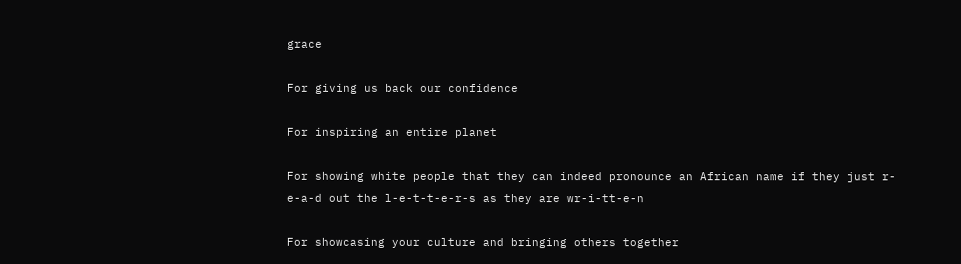grace

For giving us back our confidence

For inspiring an entire planet

For showing white people that they can indeed pronounce an African name if they just r-e-a-d out the l-e-t-t-e-r-s as they are wr-i-tt-e-n

For showcasing your culture and bringing others together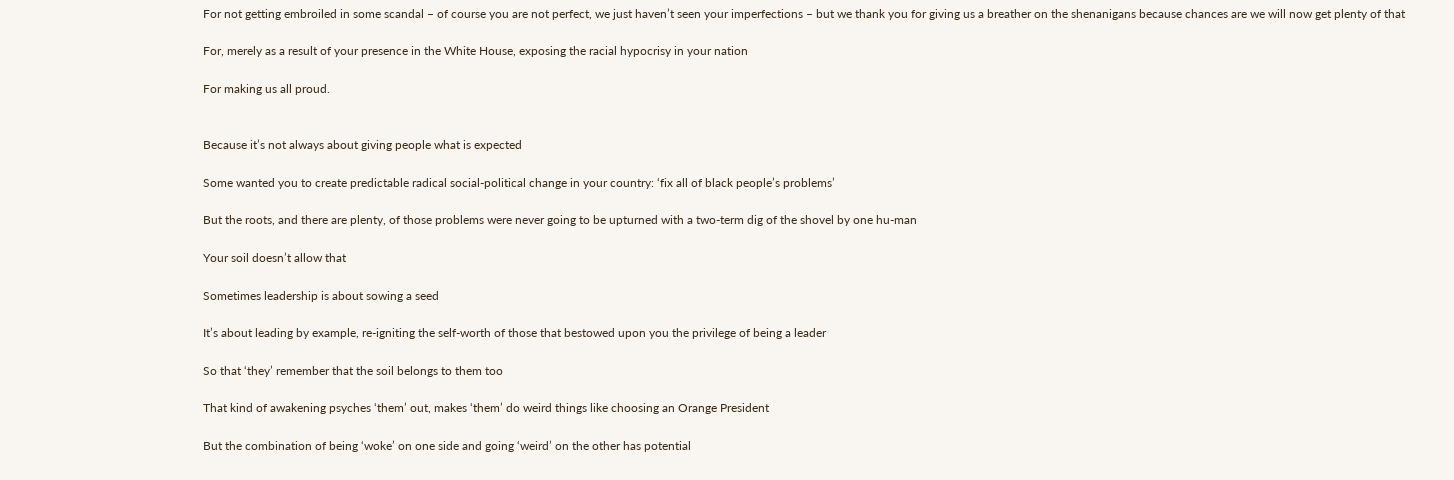For not getting embroiled in some scandal – of course you are not perfect, we just haven’t seen your imperfections – but we thank you for giving us a breather on the shenanigans because chances are we will now get plenty of that

For, merely as a result of your presence in the White House, exposing the racial hypocrisy in your nation

For making us all proud.


Because it’s not always about giving people what is expected

Some wanted you to create predictable radical social-political change in your country: ‘fix all of black people’s problems’

But the roots, and there are plenty, of those problems were never going to be upturned with a two-term dig of the shovel by one hu-man

Your soil doesn’t allow that

Sometimes leadership is about sowing a seed

It’s about leading by example, re-igniting the self-worth of those that bestowed upon you the privilege of being a leader

So that ‘they’ remember that the soil belongs to them too

That kind of awakening psyches ‘them’ out, makes ‘them’ do weird things like choosing an Orange President

But the combination of being ‘woke’ on one side and going ‘weird’ on the other has potential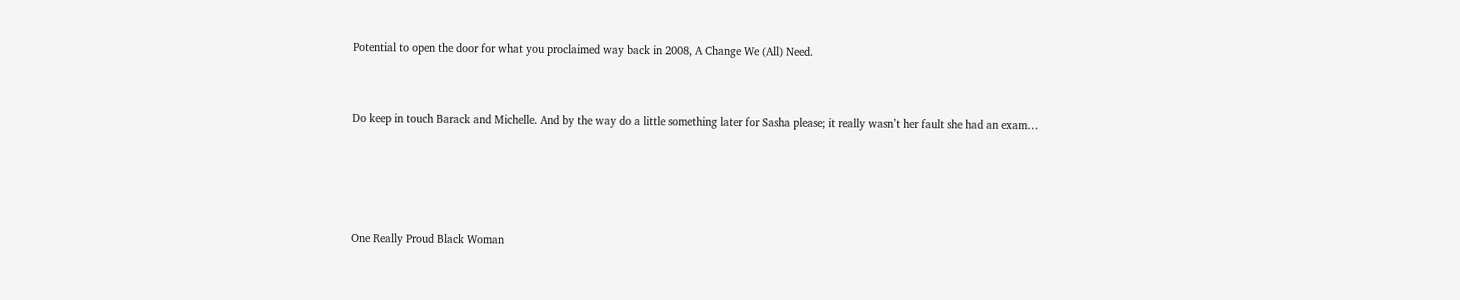Potential to open the door for what you proclaimed way back in 2008, A Change We (All) Need.


Do keep in touch Barack and Michelle. And by the way do a little something later for Sasha please; it really wasn’t her fault she had an exam…




One Really Proud Black Woman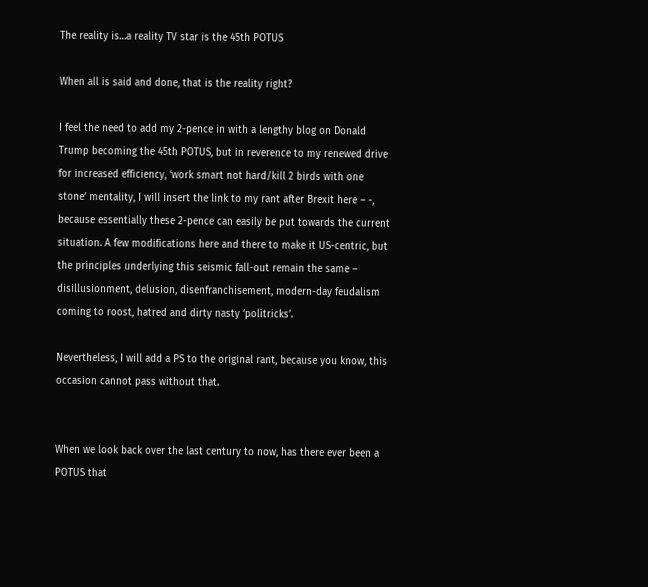The reality is…a reality TV star is the 45th POTUS

When all is said and done, that is the reality right?

I feel the need to add my 2-pence in with a lengthy blog on Donald Trump becoming the 45th POTUS, but in reverence to my renewed drive for increased efficiency, ‘work smart not hard/kill 2 birds with one stone’ mentality, I will insert the link to my rant after Brexit here – -, because essentially these 2-pence can easily be put towards the current situation. A few modifications here and there to make it US-centric, but the principles underlying this seismic fall-out remain the same – disillusionment, delusion, disenfranchisement, modern-day feudalism coming to roost, hatred and dirty nasty ‘politricks’.

Nevertheless, I will add a PS to the original rant, because you know, this occasion cannot pass without that.


When we look back over the last century to now, has there ever been a POTUS that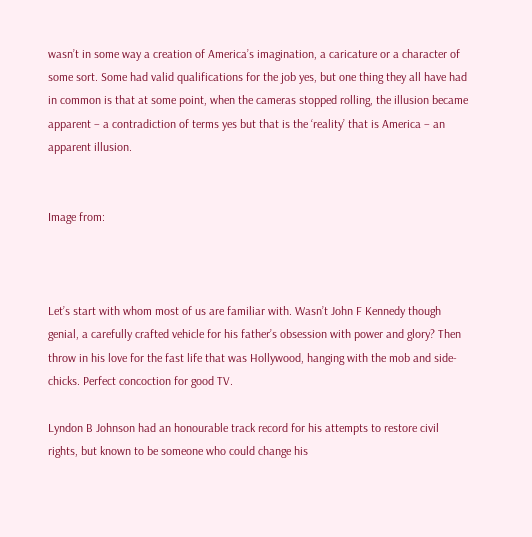wasn’t in some way a creation of America’s imagination, a caricature or a character of some sort. Some had valid qualifications for the job yes, but one thing they all have had in common is that at some point, when the cameras stopped rolling, the illusion became apparent – a contradiction of terms yes but that is the ‘reality’ that is America – an apparent illusion.


Image from:



Let’s start with whom most of us are familiar with. Wasn’t John F Kennedy though genial, a carefully crafted vehicle for his father’s obsession with power and glory? Then throw in his love for the fast life that was Hollywood, hanging with the mob and side-chicks. Perfect concoction for good TV.

Lyndon B Johnson had an honourable track record for his attempts to restore civil rights, but known to be someone who could change his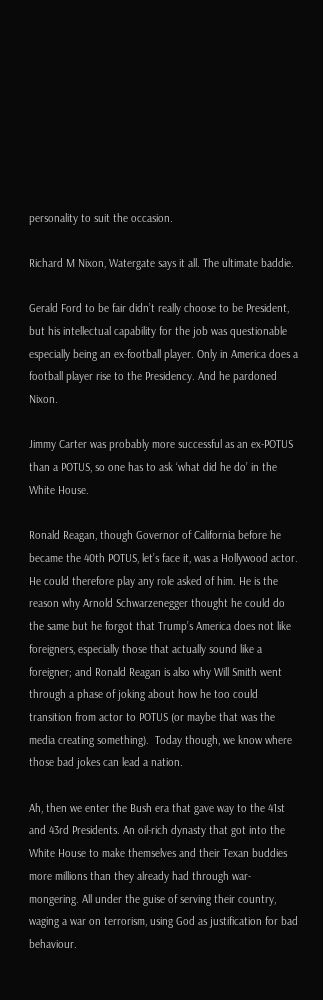personality to suit the occasion.

Richard M Nixon, Watergate says it all. The ultimate baddie.

Gerald Ford to be fair didn’t really choose to be President, but his intellectual capability for the job was questionable especially being an ex-football player. Only in America does a football player rise to the Presidency. And he pardoned Nixon.

Jimmy Carter was probably more successful as an ex-POTUS than a POTUS, so one has to ask ‘what did he do’ in the White House.

Ronald Reagan, though Governor of California before he became the 40th POTUS, let’s face it, was a Hollywood actor. He could therefore play any role asked of him. He is the reason why Arnold Schwarzenegger thought he could do the same but he forgot that Trump’s America does not like foreigners, especially those that actually sound like a foreigner; and Ronald Reagan is also why Will Smith went through a phase of joking about how he too could transition from actor to POTUS (or maybe that was the media creating something).  Today though, we know where those bad jokes can lead a nation.

Ah, then we enter the Bush era that gave way to the 41st and 43rd Presidents. An oil-rich dynasty that got into the White House to make themselves and their Texan buddies more millions than they already had through war-mongering. All under the guise of serving their country, waging a war on terrorism, using God as justification for bad behaviour.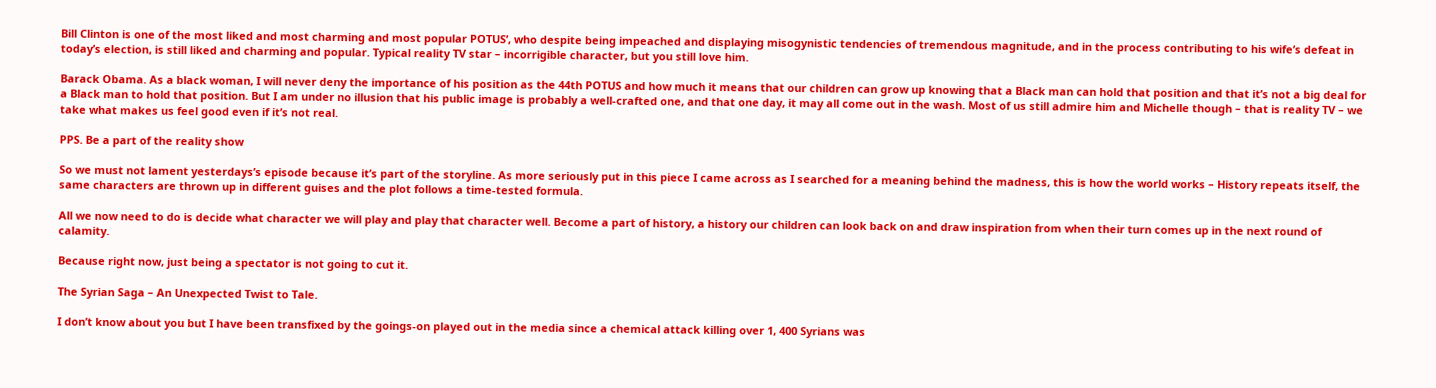Bill Clinton is one of the most liked and most charming and most popular POTUS’, who despite being impeached and displaying misogynistic tendencies of tremendous magnitude, and in the process contributing to his wife’s defeat in today’s election, is still liked and charming and popular. Typical reality TV star – incorrigible character, but you still love him.

Barack Obama. As a black woman, I will never deny the importance of his position as the 44th POTUS and how much it means that our children can grow up knowing that a Black man can hold that position and that it’s not a big deal for a Black man to hold that position. But I am under no illusion that his public image is probably a well-crafted one, and that one day, it may all come out in the wash. Most of us still admire him and Michelle though – that is reality TV – we take what makes us feel good even if it’s not real.

PPS. Be a part of the reality show

So we must not lament yesterdays’s episode because it’s part of the storyline. As more seriously put in this piece I came across as I searched for a meaning behind the madness, this is how the world works – History repeats itself, the same characters are thrown up in different guises and the plot follows a time-tested formula.

All we now need to do is decide what character we will play and play that character well. Become a part of history, a history our children can look back on and draw inspiration from when their turn comes up in the next round of calamity.

Because right now, just being a spectator is not going to cut it.

The Syrian Saga – An Unexpected Twist to Tale.

I don’t know about you but I have been transfixed by the goings-on played out in the media since a chemical attack killing over 1, 400 Syrians was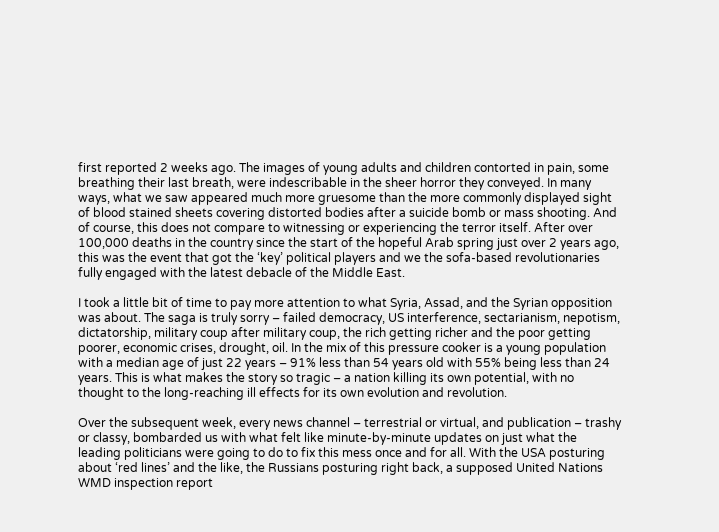first reported 2 weeks ago. The images of young adults and children contorted in pain, some breathing their last breath, were indescribable in the sheer horror they conveyed. In many ways, what we saw appeared much more gruesome than the more commonly displayed sight of blood stained sheets covering distorted bodies after a suicide bomb or mass shooting. And of course, this does not compare to witnessing or experiencing the terror itself. After over 100,000 deaths in the country since the start of the hopeful Arab spring just over 2 years ago, this was the event that got the ‘key’ political players and we the sofa-based revolutionaries fully engaged with the latest debacle of the Middle East.

I took a little bit of time to pay more attention to what Syria, Assad, and the Syrian opposition was about. The saga is truly sorry – failed democracy, US interference, sectarianism, nepotism, dictatorship, military coup after military coup, the rich getting richer and the poor getting poorer, economic crises, drought, oil. In the mix of this pressure cooker is a young population with a median age of just 22 years – 91% less than 54 years old with 55% being less than 24 years. This is what makes the story so tragic – a nation killing its own potential, with no thought to the long-reaching ill effects for its own evolution and revolution.

Over the subsequent week, every news channel – terrestrial or virtual, and publication – trashy or classy, bombarded us with what felt like minute-by-minute updates on just what the leading politicians were going to do to fix this mess once and for all. With the USA posturing about ‘red lines’ and the like, the Russians posturing right back, a supposed United Nations WMD inspection report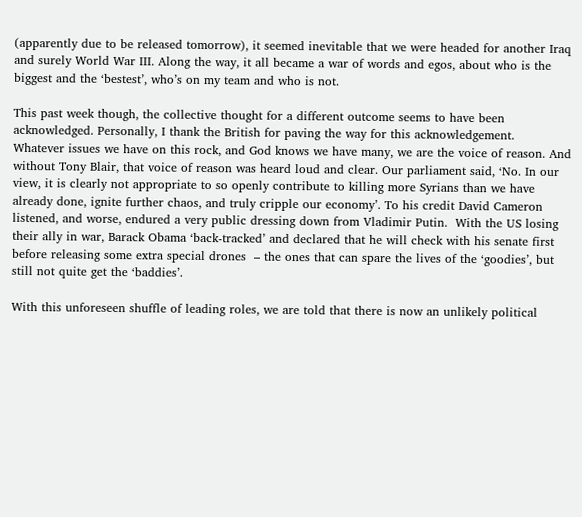(apparently due to be released tomorrow), it seemed inevitable that we were headed for another Iraq and surely World War III. Along the way, it all became a war of words and egos, about who is the biggest and the ‘bestest’, who’s on my team and who is not.

This past week though, the collective thought for a different outcome seems to have been acknowledged. Personally, I thank the British for paving the way for this acknowledgement.  Whatever issues we have on this rock, and God knows we have many, we are the voice of reason. And without Tony Blair, that voice of reason was heard loud and clear. Our parliament said, ‘No. In our view, it is clearly not appropriate to so openly contribute to killing more Syrians than we have already done, ignite further chaos, and truly cripple our economy’. To his credit David Cameron listened, and worse, endured a very public dressing down from Vladimir Putin.  With the US losing their ally in war, Barack Obama ‘back-tracked’ and declared that he will check with his senate first before releasing some extra special drones  – the ones that can spare the lives of the ‘goodies’, but still not quite get the ‘baddies’.

With this unforeseen shuffle of leading roles, we are told that there is now an unlikely political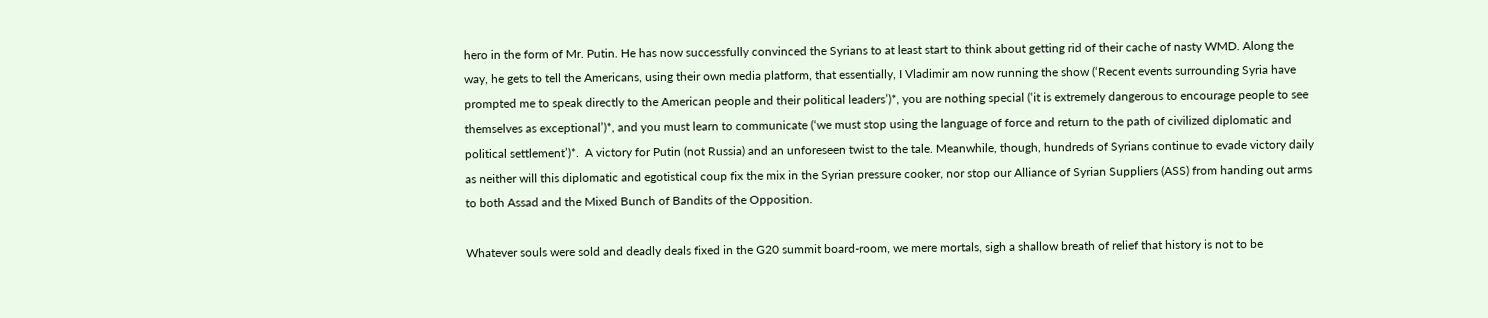hero in the form of Mr. Putin. He has now successfully convinced the Syrians to at least start to think about getting rid of their cache of nasty WMD. Along the way, he gets to tell the Americans, using their own media platform, that essentially, I Vladimir am now running the show (‘Recent events surrounding Syria have prompted me to speak directly to the American people and their political leaders’)*, you are nothing special (‘it is extremely dangerous to encourage people to see themselves as exceptional’)*, and you must learn to communicate (‘we must stop using the language of force and return to the path of civilized diplomatic and political settlement’)*.  A victory for Putin (not Russia) and an unforeseen twist to the tale. Meanwhile, though, hundreds of Syrians continue to evade victory daily as neither will this diplomatic and egotistical coup fix the mix in the Syrian pressure cooker, nor stop our Alliance of Syrian Suppliers (ASS) from handing out arms to both Assad and the Mixed Bunch of Bandits of the Opposition.

Whatever souls were sold and deadly deals fixed in the G20 summit board-room, we mere mortals, sigh a shallow breath of relief that history is not to be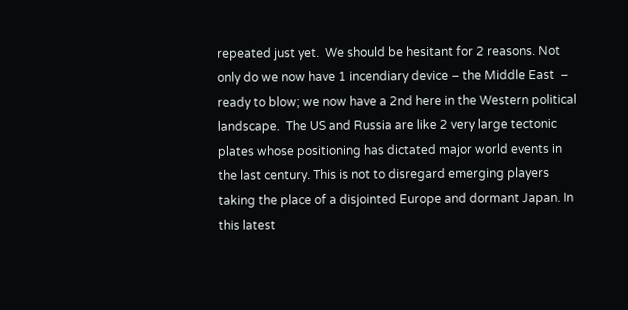repeated just yet.  We should be hesitant for 2 reasons. Not only do we now have 1 incendiary device – the Middle East  – ready to blow; we now have a 2nd here in the Western political landscape.  The US and Russia are like 2 very large tectonic plates whose positioning has dictated major world events in the last century. This is not to disregard emerging players taking the place of a disjointed Europe and dormant Japan. In this latest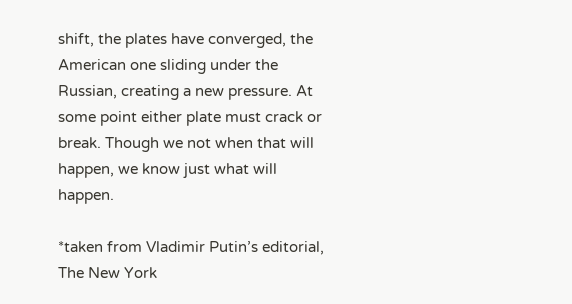shift, the plates have converged, the American one sliding under the Russian, creating a new pressure. At some point either plate must crack or break. Though we not when that will happen, we know just what will happen.

*taken from Vladimir Putin’s editorial, The New York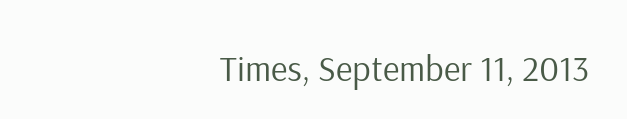Times, September 11, 2013